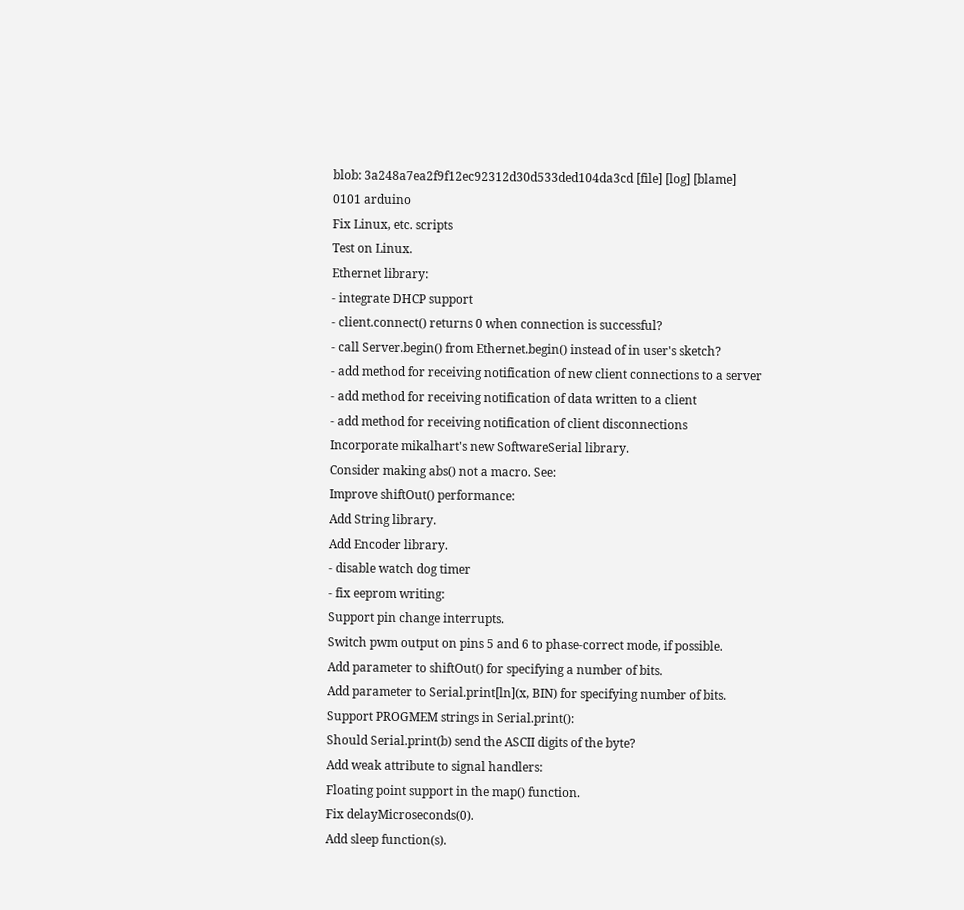blob: 3a248a7ea2f9f12ec92312d30d533ded104da3cd [file] [log] [blame]
0101 arduino
Fix Linux, etc. scripts
Test on Linux.
Ethernet library:
- integrate DHCP support
- client.connect() returns 0 when connection is successful?
- call Server.begin() from Ethernet.begin() instead of in user's sketch?
- add method for receiving notification of new client connections to a server
- add method for receiving notification of data written to a client
- add method for receiving notification of client disconnections
Incorporate mikalhart's new SoftwareSerial library.
Consider making abs() not a macro. See:
Improve shiftOut() performance:
Add String library.
Add Encoder library.
- disable watch dog timer
- fix eeprom writing:
Support pin change interrupts.
Switch pwm output on pins 5 and 6 to phase-correct mode, if possible.
Add parameter to shiftOut() for specifying a number of bits.
Add parameter to Serial.print[ln](x, BIN) for specifying number of bits.
Support PROGMEM strings in Serial.print():
Should Serial.print(b) send the ASCII digits of the byte?
Add weak attribute to signal handlers:
Floating point support in the map() function.
Fix delayMicroseconds(0).
Add sleep function(s).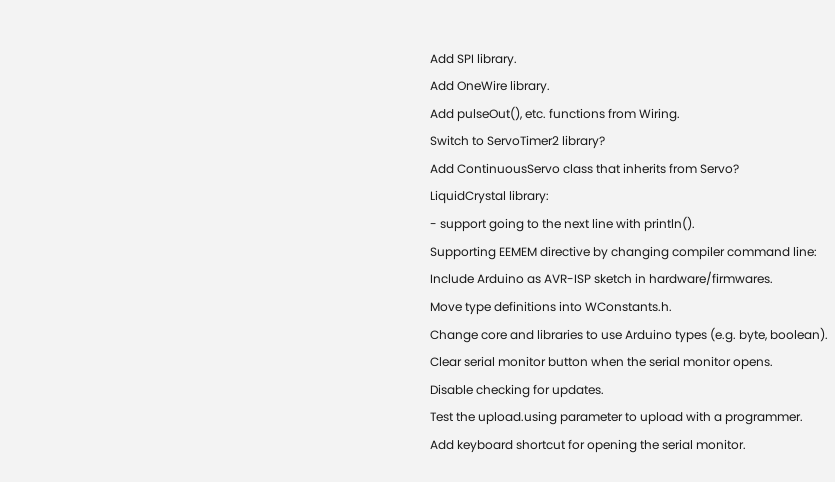Add SPI library.
Add OneWire library.
Add pulseOut(), etc. functions from Wiring.
Switch to ServoTimer2 library?
Add ContinuousServo class that inherits from Servo?
LiquidCrystal library:
- support going to the next line with println().
Supporting EEMEM directive by changing compiler command line:
Include Arduino as AVR-ISP sketch in hardware/firmwares.
Move type definitions into WConstants.h.
Change core and libraries to use Arduino types (e.g. byte, boolean).
Clear serial monitor button when the serial monitor opens.
Disable checking for updates.
Test the upload.using parameter to upload with a programmer.
Add keyboard shortcut for opening the serial monitor.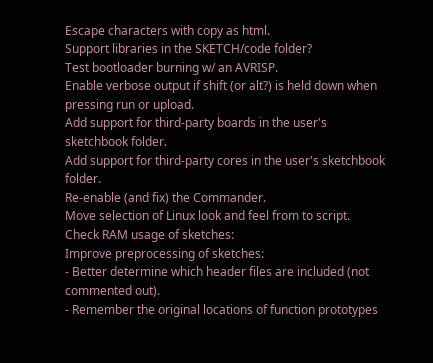Escape characters with copy as html.
Support libraries in the SKETCH/code folder?
Test bootloader burning w/ an AVRISP.
Enable verbose output if shift (or alt?) is held down when pressing run or upload.
Add support for third-party boards in the user's sketchbook folder.
Add support for third-party cores in the user's sketchbook folder.
Re-enable (and fix) the Commander.
Move selection of Linux look and feel from to script.
Check RAM usage of sketches:
Improve preprocessing of sketches:
- Better determine which header files are included (not commented out).
- Remember the original locations of function prototypes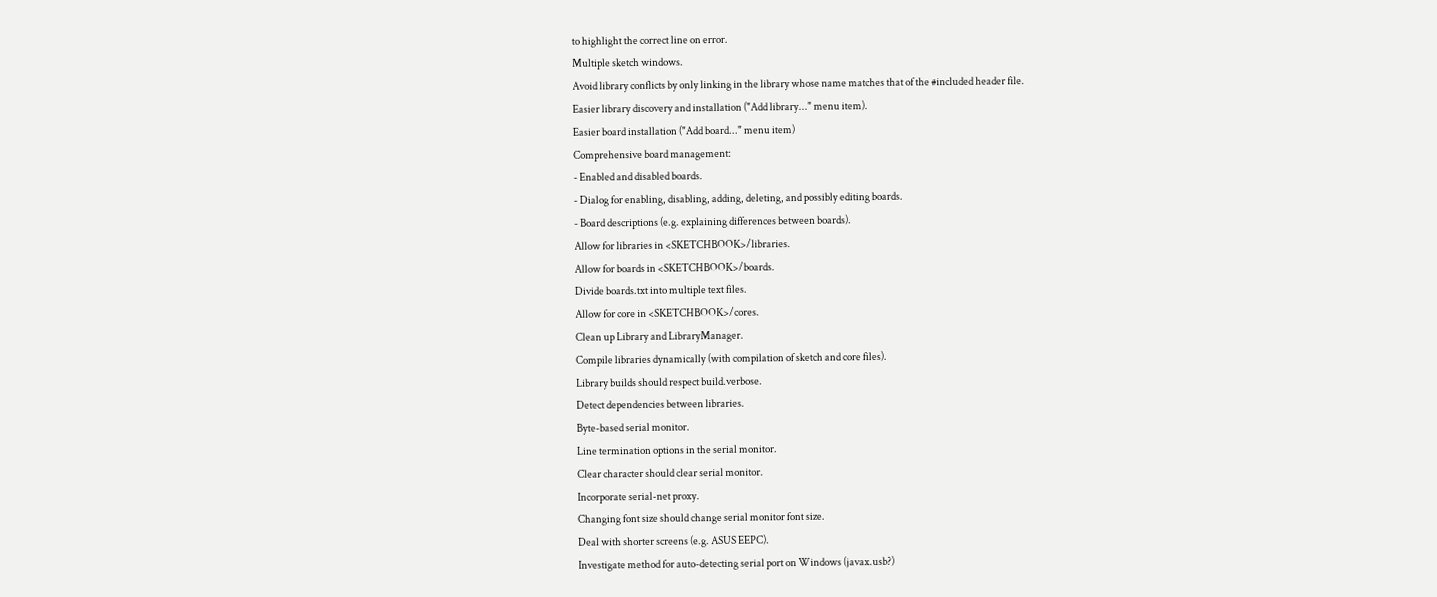to highlight the correct line on error.
Multiple sketch windows.
Avoid library conflicts by only linking in the library whose name matches that of the #included header file.
Easier library discovery and installation ("Add library..." menu item).
Easier board installation ("Add board..." menu item)
Comprehensive board management:
- Enabled and disabled boards.
- Dialog for enabling, disabling, adding, deleting, and possibly editing boards.
- Board descriptions (e.g. explaining differences between boards).
Allow for libraries in <SKETCHBOOK>/libraries.
Allow for boards in <SKETCHBOOK>/boards.
Divide boards.txt into multiple text files.
Allow for core in <SKETCHBOOK>/cores.
Clean up Library and LibraryManager.
Compile libraries dynamically (with compilation of sketch and core files).
Library builds should respect build.verbose.
Detect dependencies between libraries.
Byte-based serial monitor.
Line termination options in the serial monitor.
Clear character should clear serial monitor.
Incorporate serial-net proxy.
Changing font size should change serial monitor font size.
Deal with shorter screens (e.g. ASUS EEPC).
Investigate method for auto-detecting serial port on Windows (javax.usb?)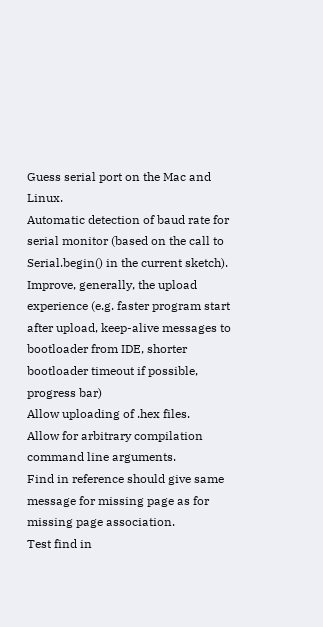Guess serial port on the Mac and Linux.
Automatic detection of baud rate for serial monitor (based on the call to Serial.begin() in the current sketch).
Improve, generally, the upload experience (e.g. faster program start after upload, keep-alive messages to bootloader from IDE, shorter bootloader timeout if possible, progress bar)
Allow uploading of .hex files.
Allow for arbitrary compilation command line arguments.
Find in reference should give same message for missing page as for missing page association.
Test find in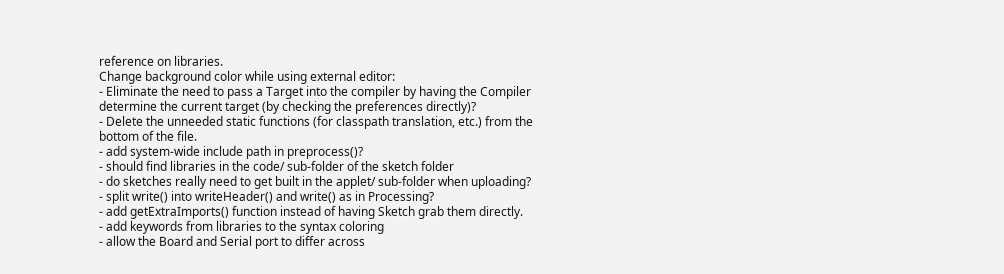reference on libraries.
Change background color while using external editor:
- Eliminate the need to pass a Target into the compiler by having the Compiler determine the current target (by checking the preferences directly)?
- Delete the unneeded static functions (for classpath translation, etc.) from the bottom of the file.
- add system-wide include path in preprocess()?
- should find libraries in the code/ sub-folder of the sketch folder
- do sketches really need to get built in the applet/ sub-folder when uploading?
- split write() into writeHeader() and write() as in Processing?
- add getExtraImports() function instead of having Sketch grab them directly.
- add keywords from libraries to the syntax coloring
- allow the Board and Serial port to differ across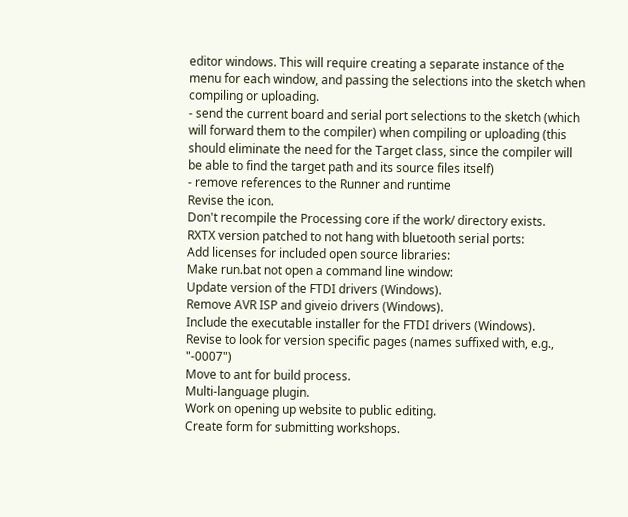editor windows. This will require creating a separate instance of the menu for each window, and passing the selections into the sketch when compiling or uploading.
- send the current board and serial port selections to the sketch (which will forward them to the compiler) when compiling or uploading (this should eliminate the need for the Target class, since the compiler will be able to find the target path and its source files itself)
- remove references to the Runner and runtime
Revise the icon.
Don't recompile the Processing core if the work/ directory exists.
RXTX version patched to not hang with bluetooth serial ports:
Add licenses for included open source libraries:
Make run.bat not open a command line window:
Update version of the FTDI drivers (Windows).
Remove AVR ISP and giveio drivers (Windows).
Include the executable installer for the FTDI drivers (Windows).
Revise to look for version specific pages (names suffixed with, e.g., "-0007")
Move to ant for build process.
Multi-language plugin.
Work on opening up website to public editing.
Create form for submitting workshops.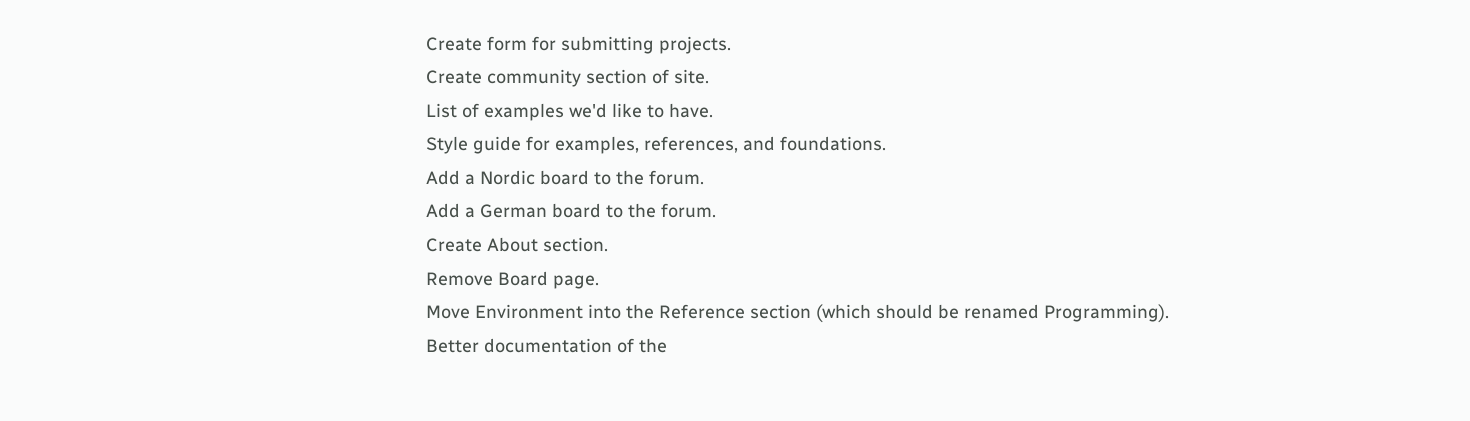Create form for submitting projects.
Create community section of site.
List of examples we'd like to have.
Style guide for examples, references, and foundations.
Add a Nordic board to the forum.
Add a German board to the forum.
Create About section.
Remove Board page.
Move Environment into the Reference section (which should be renamed Programming).
Better documentation of the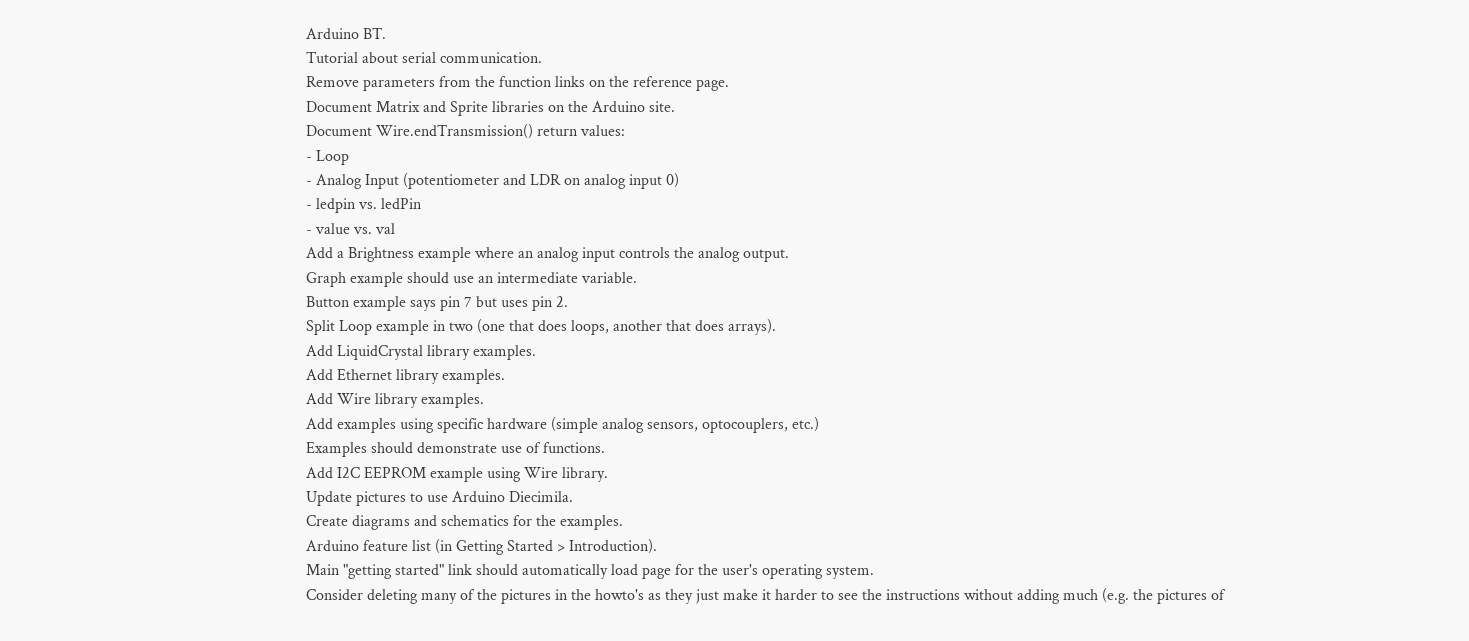Arduino BT.
Tutorial about serial communication.
Remove parameters from the function links on the reference page.
Document Matrix and Sprite libraries on the Arduino site.
Document Wire.endTransmission() return values:
- Loop
- Analog Input (potentiometer and LDR on analog input 0)
- ledpin vs. ledPin
- value vs. val
Add a Brightness example where an analog input controls the analog output.
Graph example should use an intermediate variable.
Button example says pin 7 but uses pin 2.
Split Loop example in two (one that does loops, another that does arrays).
Add LiquidCrystal library examples.
Add Ethernet library examples.
Add Wire library examples.
Add examples using specific hardware (simple analog sensors, optocouplers, etc.)
Examples should demonstrate use of functions.
Add I2C EEPROM example using Wire library.
Update pictures to use Arduino Diecimila.
Create diagrams and schematics for the examples.
Arduino feature list (in Getting Started > Introduction).
Main "getting started" link should automatically load page for the user's operating system.
Consider deleting many of the pictures in the howto's as they just make it harder to see the instructions without adding much (e.g. the pictures of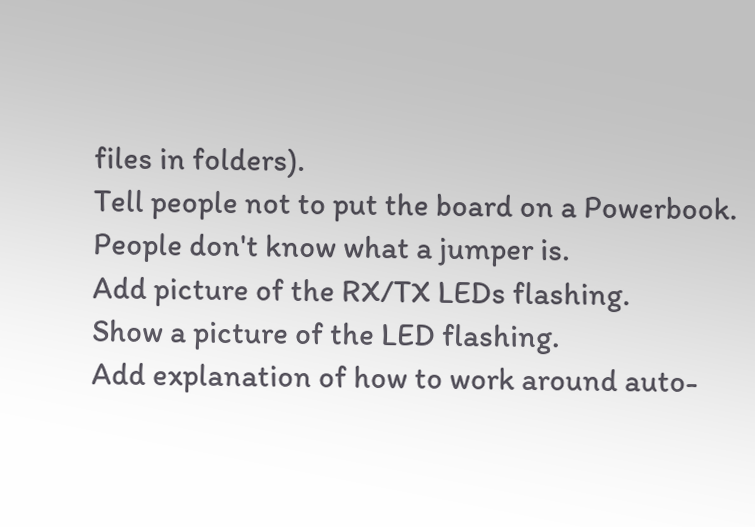files in folders).
Tell people not to put the board on a Powerbook.
People don't know what a jumper is.
Add picture of the RX/TX LEDs flashing.
Show a picture of the LED flashing.
Add explanation of how to work around auto-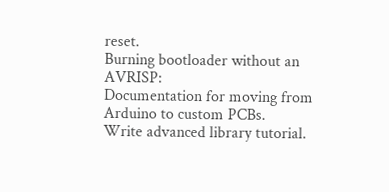reset.
Burning bootloader without an AVRISP:
Documentation for moving from Arduino to custom PCBs.
Write advanced library tutorial.